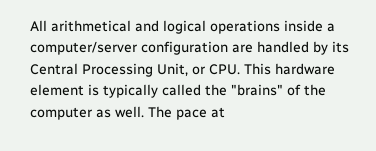All arithmetical and logical operations inside a computer/server configuration are handled by its Central Processing Unit, or CPU. This hardware element is typically called the "brains" of the computer as well. The pace at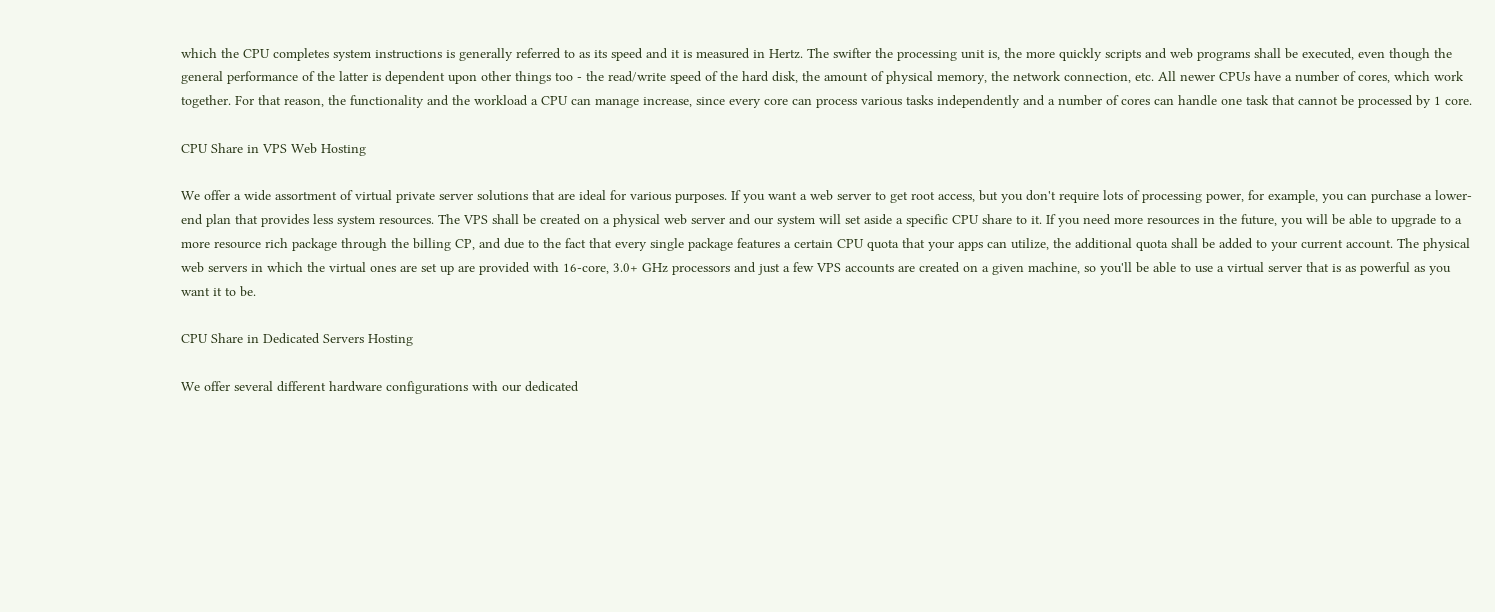which the CPU completes system instructions is generally referred to as its speed and it is measured in Hertz. The swifter the processing unit is, the more quickly scripts and web programs shall be executed, even though the general performance of the latter is dependent upon other things too - the read/write speed of the hard disk, the amount of physical memory, the network connection, etc. All newer CPUs have a number of cores, which work together. For that reason, the functionality and the workload a CPU can manage increase, since every core can process various tasks independently and a number of cores can handle one task that cannot be processed by 1 core.

CPU Share in VPS Web Hosting

We offer a wide assortment of virtual private server solutions that are ideal for various purposes. If you want a web server to get root access, but you don't require lots of processing power, for example, you can purchase a lower-end plan that provides less system resources. The VPS shall be created on a physical web server and our system will set aside a specific CPU share to it. If you need more resources in the future, you will be able to upgrade to a more resource rich package through the billing CP, and due to the fact that every single package features a certain CPU quota that your apps can utilize, the additional quota shall be added to your current account. The physical web servers in which the virtual ones are set up are provided with 16-core, 3.0+ GHz processors and just a few VPS accounts are created on a given machine, so you'll be able to use a virtual server that is as powerful as you want it to be.

CPU Share in Dedicated Servers Hosting

We offer several different hardware configurations with our dedicated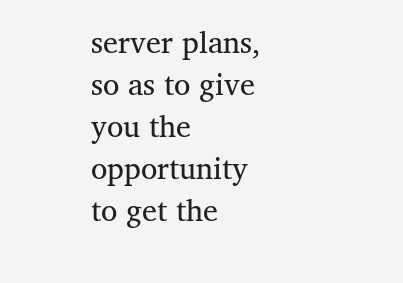server plans, so as to give you the opportunity to get the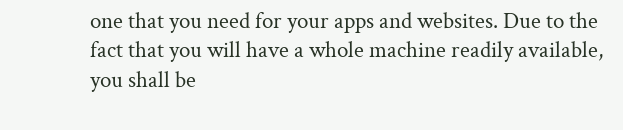one that you need for your apps and websites. Due to the fact that you will have a whole machine readily available, you shall be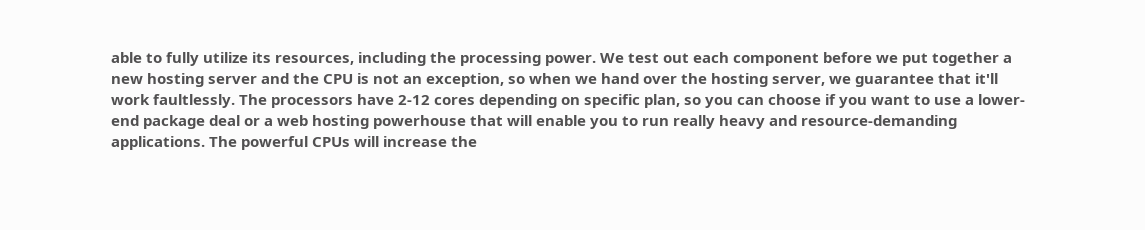able to fully utilize its resources, including the processing power. We test out each component before we put together a new hosting server and the CPU is not an exception, so when we hand over the hosting server, we guarantee that it'll work faultlessly. The processors have 2-12 cores depending on specific plan, so you can choose if you want to use a lower-end package deal or a web hosting powerhouse that will enable you to run really heavy and resource-demanding applications. The powerful CPUs will increase the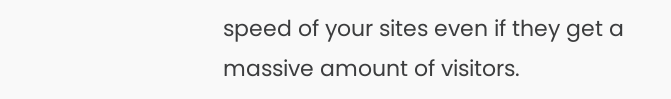speed of your sites even if they get a massive amount of visitors.